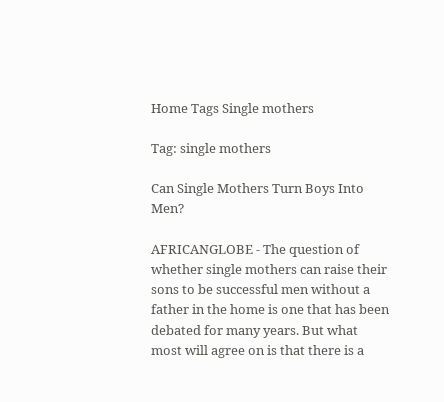Home Tags Single mothers

Tag: single mothers

Can Single Mothers Turn Boys Into Men?

AFRICANGLOBE - The question of whether single mothers can raise their sons to be successful men without a father in the home is one that has been debated for many years. But what most will agree on is that there is a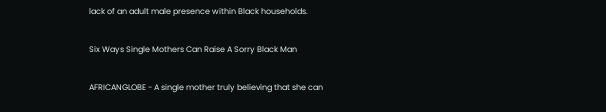lack of an adult male presence within Black households.

Six Ways Single Mothers Can Raise A Sorry Black Man

AFRICANGLOBE - A single mother truly believing that she can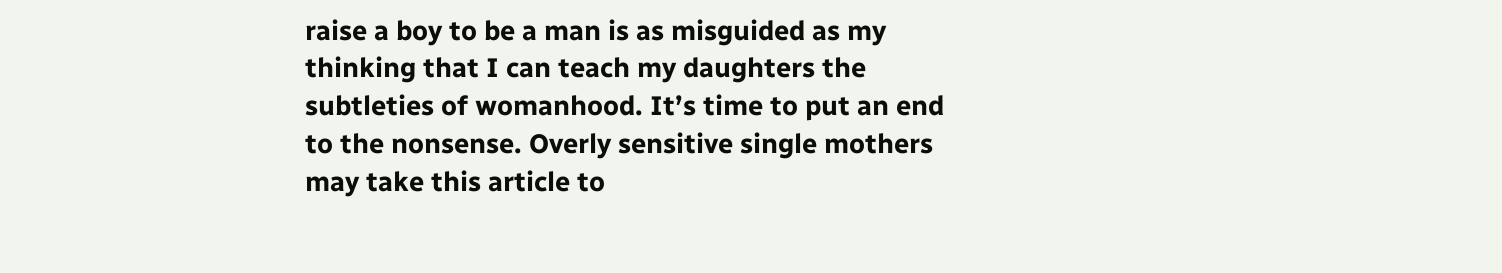raise a boy to be a man is as misguided as my thinking that I can teach my daughters the subtleties of womanhood. It’s time to put an end to the nonsense. Overly sensitive single mothers may take this article to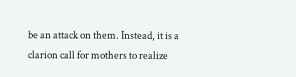be an attack on them. Instead, it is a clarion call for mothers to realize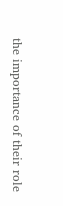the importance of their role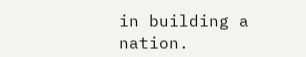in building a nation.